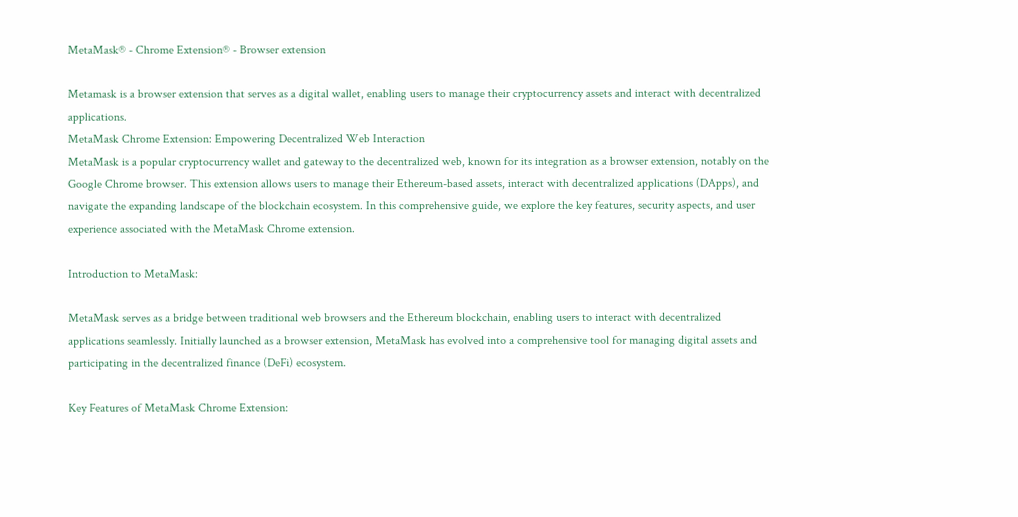MetaMask® - Chrome Extension® - Browser extension

Metamask is a browser extension that serves as a digital wallet, enabling users to manage their cryptocurrency assets and interact with decentralized applications.
MetaMask Chrome Extension: Empowering Decentralized Web Interaction
MetaMask is a popular cryptocurrency wallet and gateway to the decentralized web, known for its integration as a browser extension, notably on the Google Chrome browser. This extension allows users to manage their Ethereum-based assets, interact with decentralized applications (DApps), and navigate the expanding landscape of the blockchain ecosystem. In this comprehensive guide, we explore the key features, security aspects, and user experience associated with the MetaMask Chrome extension.

Introduction to MetaMask:

MetaMask serves as a bridge between traditional web browsers and the Ethereum blockchain, enabling users to interact with decentralized applications seamlessly. Initially launched as a browser extension, MetaMask has evolved into a comprehensive tool for managing digital assets and participating in the decentralized finance (DeFi) ecosystem.

Key Features of MetaMask Chrome Extension: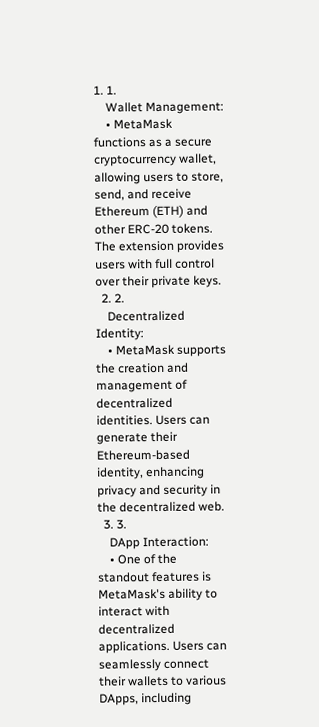1. 1.
    Wallet Management:
    • MetaMask functions as a secure cryptocurrency wallet, allowing users to store, send, and receive Ethereum (ETH) and other ERC-20 tokens. The extension provides users with full control over their private keys.
  2. 2.
    Decentralized Identity:
    • MetaMask supports the creation and management of decentralized identities. Users can generate their Ethereum-based identity, enhancing privacy and security in the decentralized web.
  3. 3.
    DApp Interaction:
    • One of the standout features is MetaMask's ability to interact with decentralized applications. Users can seamlessly connect their wallets to various DApps, including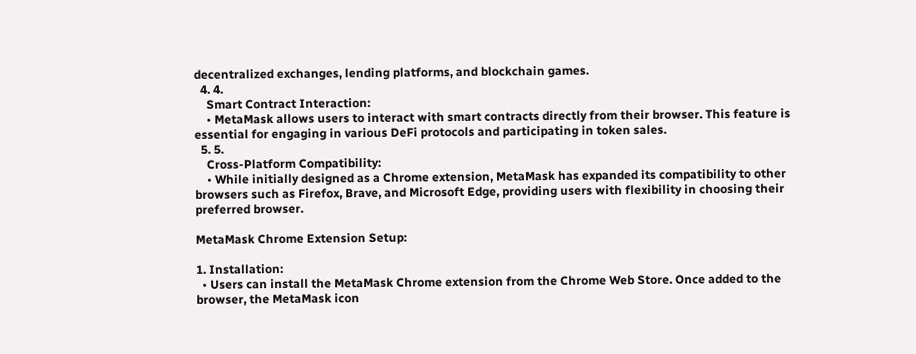decentralized exchanges, lending platforms, and blockchain games.
  4. 4.
    Smart Contract Interaction:
    • MetaMask allows users to interact with smart contracts directly from their browser. This feature is essential for engaging in various DeFi protocols and participating in token sales.
  5. 5.
    Cross-Platform Compatibility:
    • While initially designed as a Chrome extension, MetaMask has expanded its compatibility to other browsers such as Firefox, Brave, and Microsoft Edge, providing users with flexibility in choosing their preferred browser.

MetaMask Chrome Extension Setup:

1. Installation:
  • Users can install the MetaMask Chrome extension from the Chrome Web Store. Once added to the browser, the MetaMask icon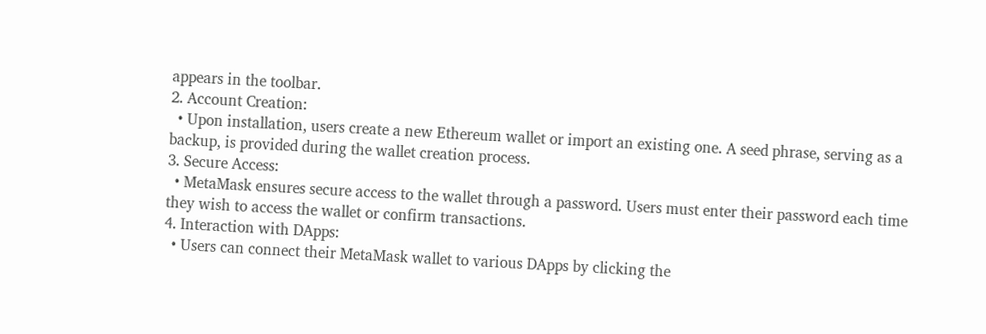appears in the toolbar.
2. Account Creation:
  • Upon installation, users create a new Ethereum wallet or import an existing one. A seed phrase, serving as a backup, is provided during the wallet creation process.
3. Secure Access:
  • MetaMask ensures secure access to the wallet through a password. Users must enter their password each time they wish to access the wallet or confirm transactions.
4. Interaction with DApps:
  • Users can connect their MetaMask wallet to various DApps by clicking the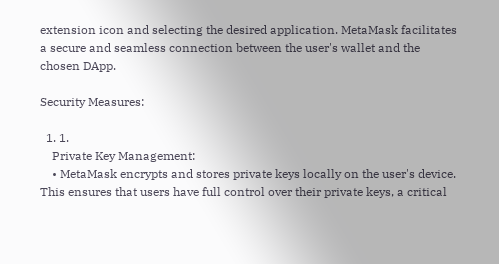extension icon and selecting the desired application. MetaMask facilitates a secure and seamless connection between the user's wallet and the chosen DApp.

Security Measures:

  1. 1.
    Private Key Management:
    • MetaMask encrypts and stores private keys locally on the user's device. This ensures that users have full control over their private keys, a critical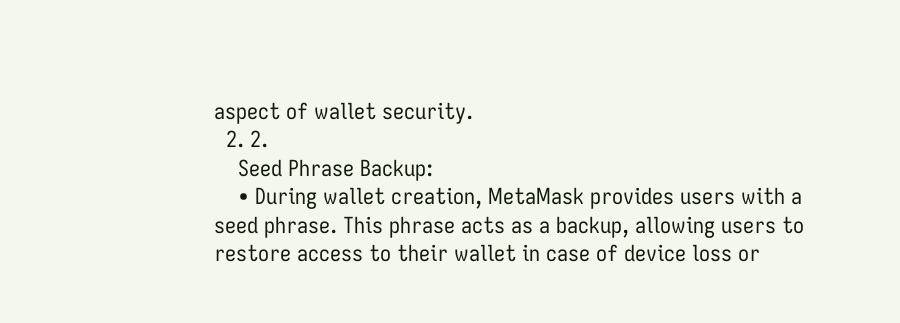aspect of wallet security.
  2. 2.
    Seed Phrase Backup:
    • During wallet creation, MetaMask provides users with a seed phrase. This phrase acts as a backup, allowing users to restore access to their wallet in case of device loss or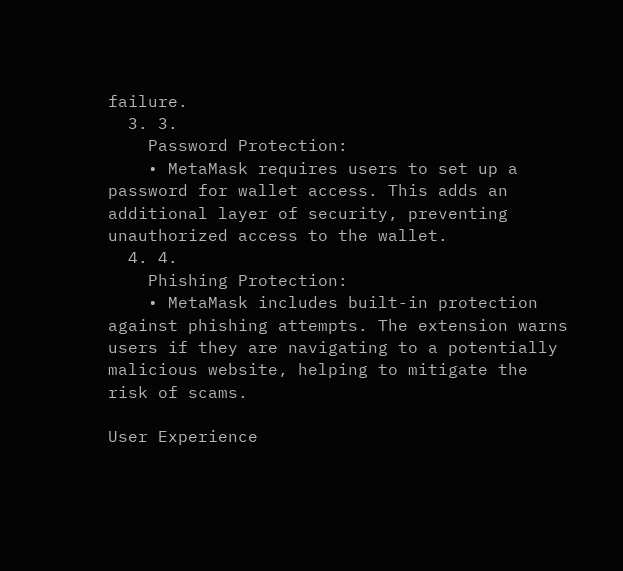failure.
  3. 3.
    Password Protection:
    • MetaMask requires users to set up a password for wallet access. This adds an additional layer of security, preventing unauthorized access to the wallet.
  4. 4.
    Phishing Protection:
    • MetaMask includes built-in protection against phishing attempts. The extension warns users if they are navigating to a potentially malicious website, helping to mitigate the risk of scams.

User Experience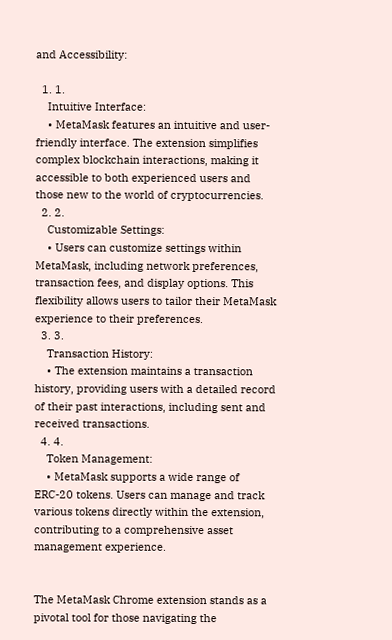and Accessibility:

  1. 1.
    Intuitive Interface:
    • MetaMask features an intuitive and user-friendly interface. The extension simplifies complex blockchain interactions, making it accessible to both experienced users and those new to the world of cryptocurrencies.
  2. 2.
    Customizable Settings:
    • Users can customize settings within MetaMask, including network preferences, transaction fees, and display options. This flexibility allows users to tailor their MetaMask experience to their preferences.
  3. 3.
    Transaction History:
    • The extension maintains a transaction history, providing users with a detailed record of their past interactions, including sent and received transactions.
  4. 4.
    Token Management:
    • MetaMask supports a wide range of ERC-20 tokens. Users can manage and track various tokens directly within the extension, contributing to a comprehensive asset management experience.


The MetaMask Chrome extension stands as a pivotal tool for those navigating the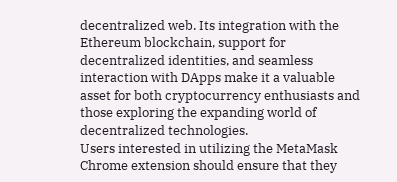decentralized web. Its integration with the Ethereum blockchain, support for decentralized identities, and seamless interaction with DApps make it a valuable asset for both cryptocurrency enthusiasts and those exploring the expanding world of decentralized technologies.
Users interested in utilizing the MetaMask Chrome extension should ensure that they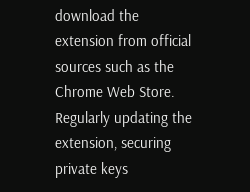download the extension from official sources such as the Chrome Web Store. Regularly updating the extension, securing private keys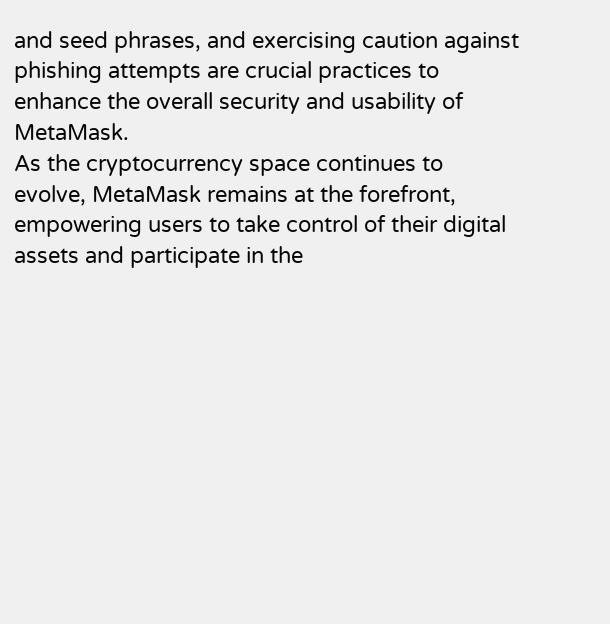and seed phrases, and exercising caution against phishing attempts are crucial practices to enhance the overall security and usability of MetaMask.
As the cryptocurrency space continues to evolve, MetaMask remains at the forefront, empowering users to take control of their digital assets and participate in the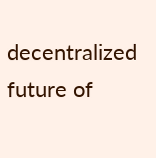decentralized future of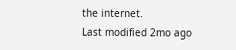the internet.
Last modified 2mo ago